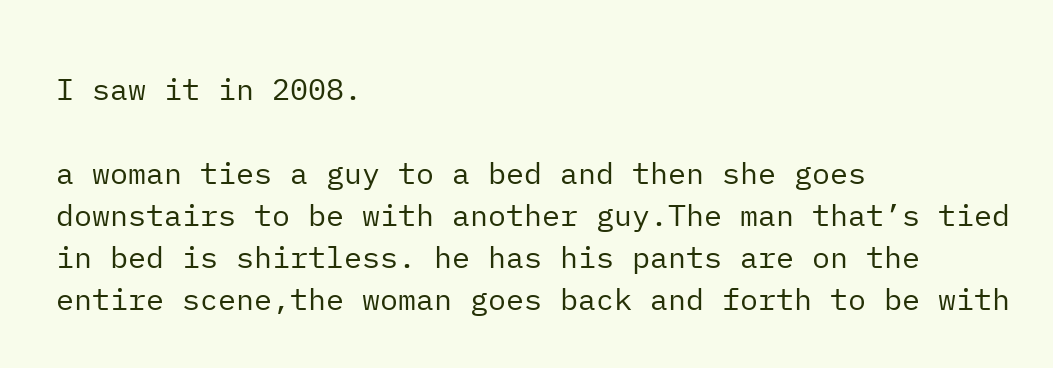I saw it in 2008.

a woman ties a guy to a bed and then she goes downstairs to be with another guy.The man that’s tied in bed is shirtless. he has his pants are on the entire scene,the woman goes back and forth to be with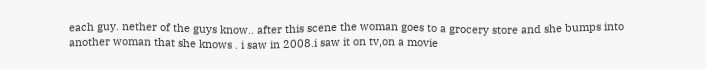each guy. nether of the guys know.. after this scene the woman goes to a grocery store and she bumps into another woman that she knows . i saw in 2008.i saw it on tv,on a movie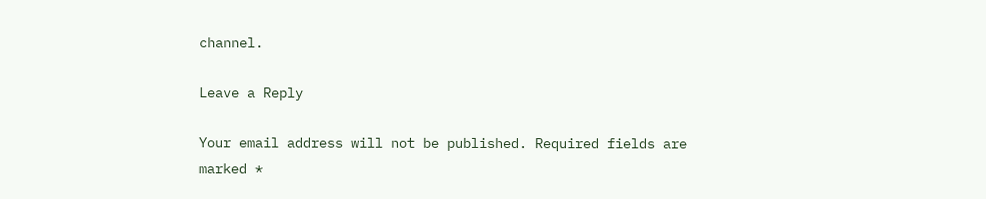channel.

Leave a Reply

Your email address will not be published. Required fields are marked *